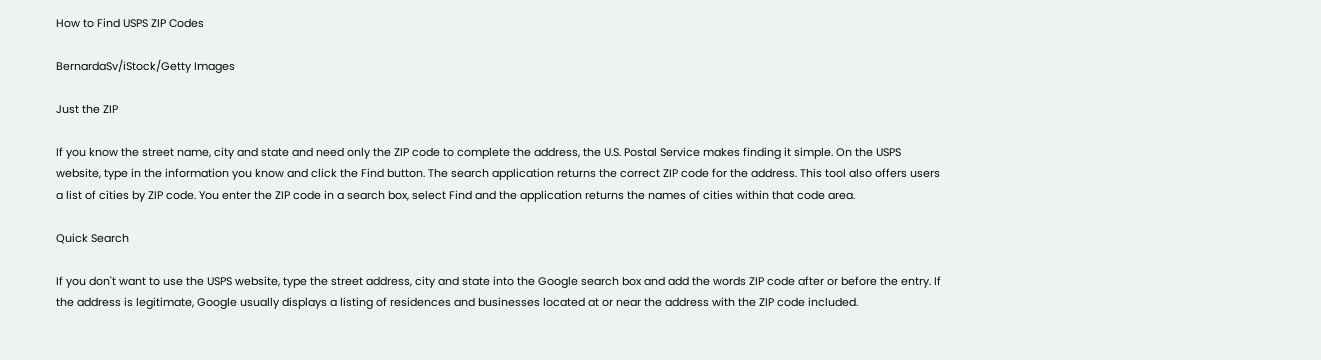How to Find USPS ZIP Codes

BernardaSv/iStock/Getty Images

Just the ZIP

If you know the street name, city and state and need only the ZIP code to complete the address, the U.S. Postal Service makes finding it simple. On the USPS website, type in the information you know and click the Find button. The search application returns the correct ZIP code for the address. This tool also offers users a list of cities by ZIP code. You enter the ZIP code in a search box, select Find and the application returns the names of cities within that code area.

Quick Search

If you don't want to use the USPS website, type the street address, city and state into the Google search box and add the words ZIP code after or before the entry. If the address is legitimate, Google usually displays a listing of residences and businesses located at or near the address with the ZIP code included.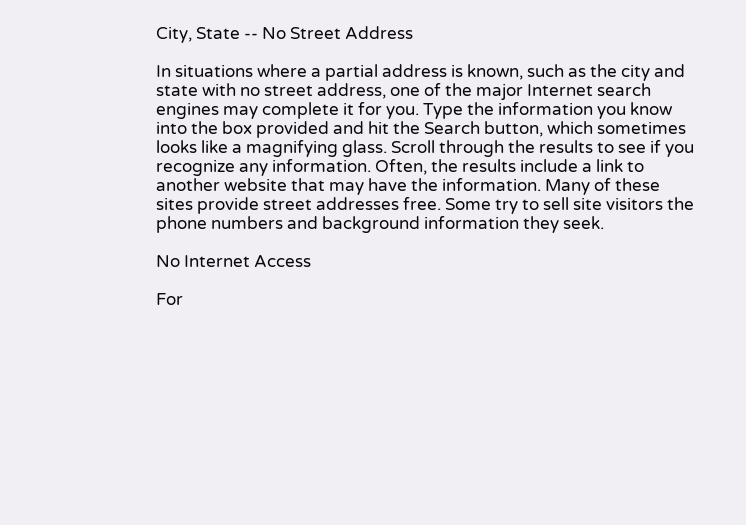City, State -- No Street Address

In situations where a partial address is known, such as the city and state with no street address, one of the major Internet search engines may complete it for you. Type the information you know into the box provided and hit the Search button, which sometimes looks like a magnifying glass. Scroll through the results to see if you recognize any information. Often, the results include a link to another website that may have the information. Many of these sites provide street addresses free. Some try to sell site visitors the phone numbers and background information they seek.

No Internet Access

For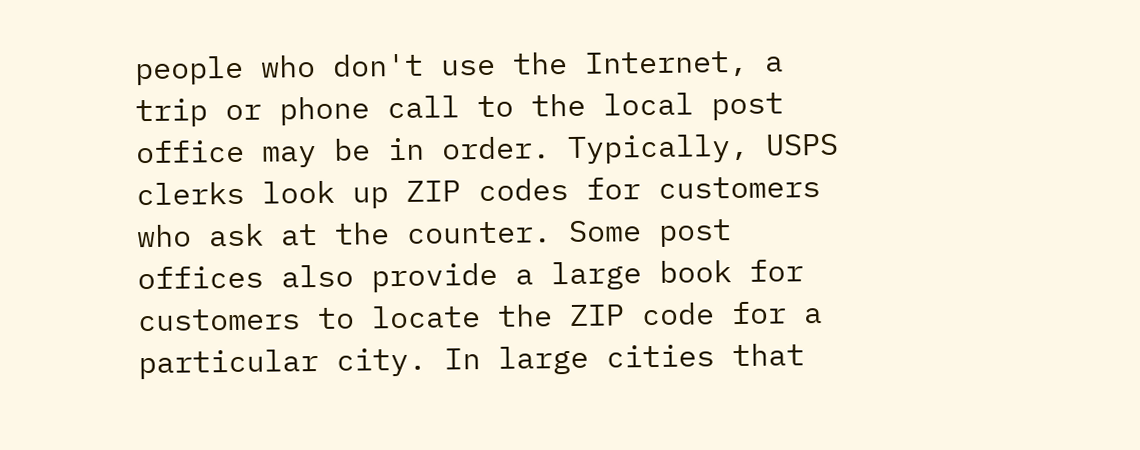people who don't use the Internet, a trip or phone call to the local post office may be in order. Typically, USPS clerks look up ZIP codes for customers who ask at the counter. Some post offices also provide a large book for customers to locate the ZIP code for a particular city. In large cities that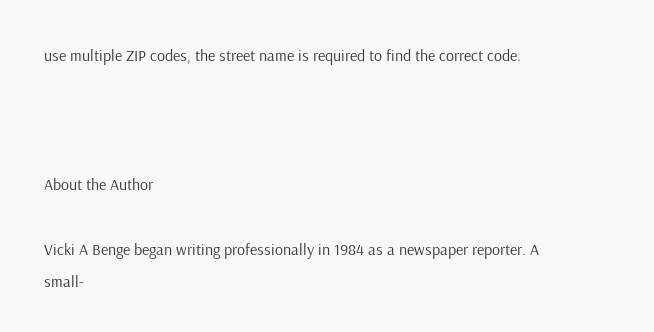use multiple ZIP codes, the street name is required to find the correct code.



About the Author

Vicki A Benge began writing professionally in 1984 as a newspaper reporter. A small-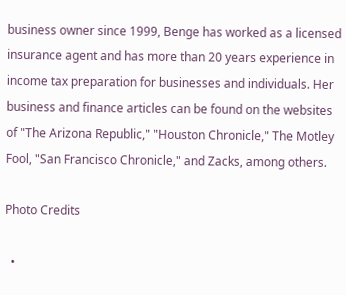business owner since 1999, Benge has worked as a licensed insurance agent and has more than 20 years experience in income tax preparation for businesses and individuals. Her business and finance articles can be found on the websites of "The Arizona Republic," "Houston Chronicle," The Motley Fool, "San Francisco Chronicle," and Zacks, among others.

Photo Credits

  •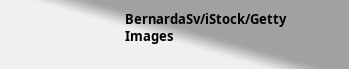BernardaSv/iStock/Getty Images